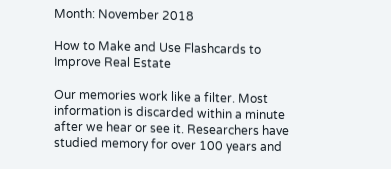Month: November 2018

How to Make and Use Flashcards to Improve Real Estate

Our memories work like a filter. Most information is discarded within a minute after we hear or see it. Researchers have studied memory for over 100 years and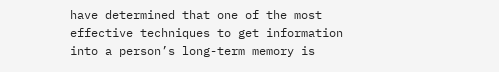have determined that one of the most effective techniques to get information into a person’s long-term memory is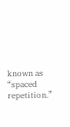known as “spaced repetition.”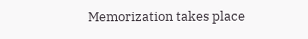Memorization takes place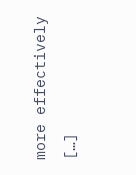more effectively […]